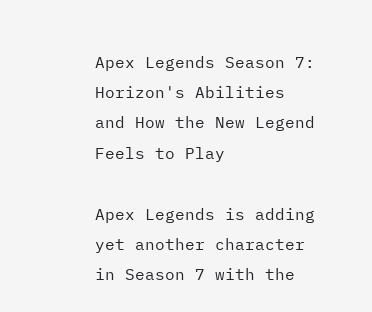Apex Legends Season 7: Horizon's Abilities and How the New Legend Feels to Play

Apex Legends is adding yet another character in Season 7 with the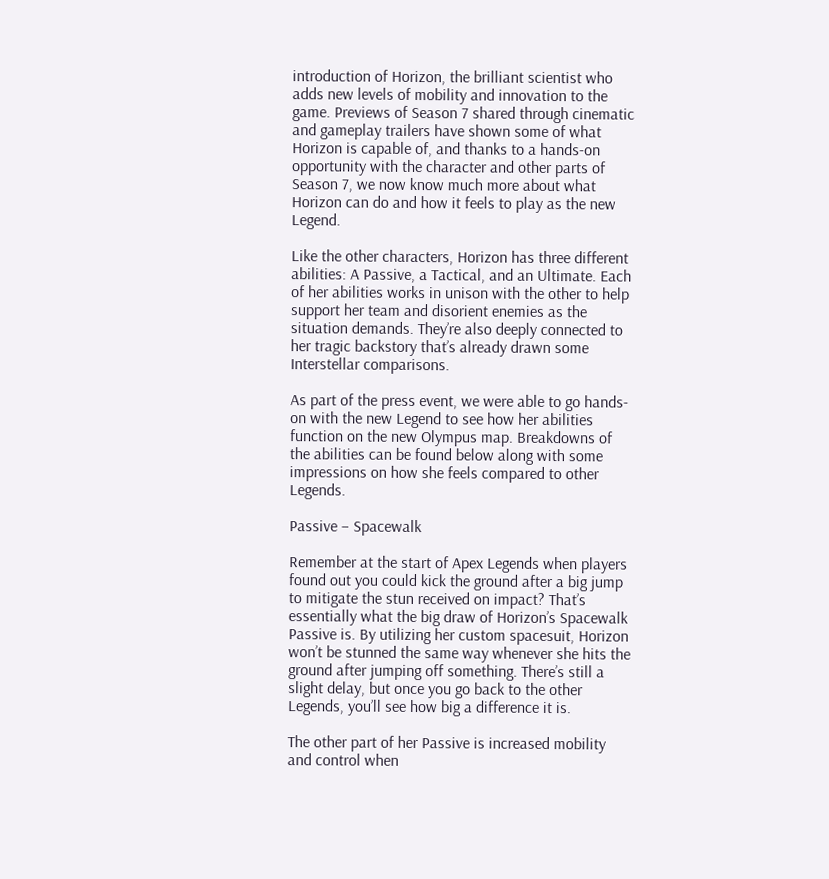introduction of Horizon, the brilliant scientist who adds new levels of mobility and innovation to the game. Previews of Season 7 shared through cinematic and gameplay trailers have shown some of what Horizon is capable of, and thanks to a hands-on opportunity with the character and other parts of Season 7, we now know much more about what Horizon can do and how it feels to play as the new Legend.

Like the other characters, Horizon has three different abilities: A Passive, a Tactical, and an Ultimate. Each of her abilities works in unison with the other to help support her team and disorient enemies as the situation demands. They’re also deeply connected to her tragic backstory that’s already drawn some Interstellar comparisons.

As part of the press event, we were able to go hands-on with the new Legend to see how her abilities function on the new Olympus map. Breakdowns of the abilities can be found below along with some impressions on how she feels compared to other Legends.

Passive – Spacewalk

Remember at the start of Apex Legends when players found out you could kick the ground after a big jump to mitigate the stun received on impact? That’s essentially what the big draw of Horizon’s Spacewalk Passive is. By utilizing her custom spacesuit, Horizon won’t be stunned the same way whenever she hits the ground after jumping off something. There’s still a slight delay, but once you go back to the other Legends, you’ll see how big a difference it is.

The other part of her Passive is increased mobility and control when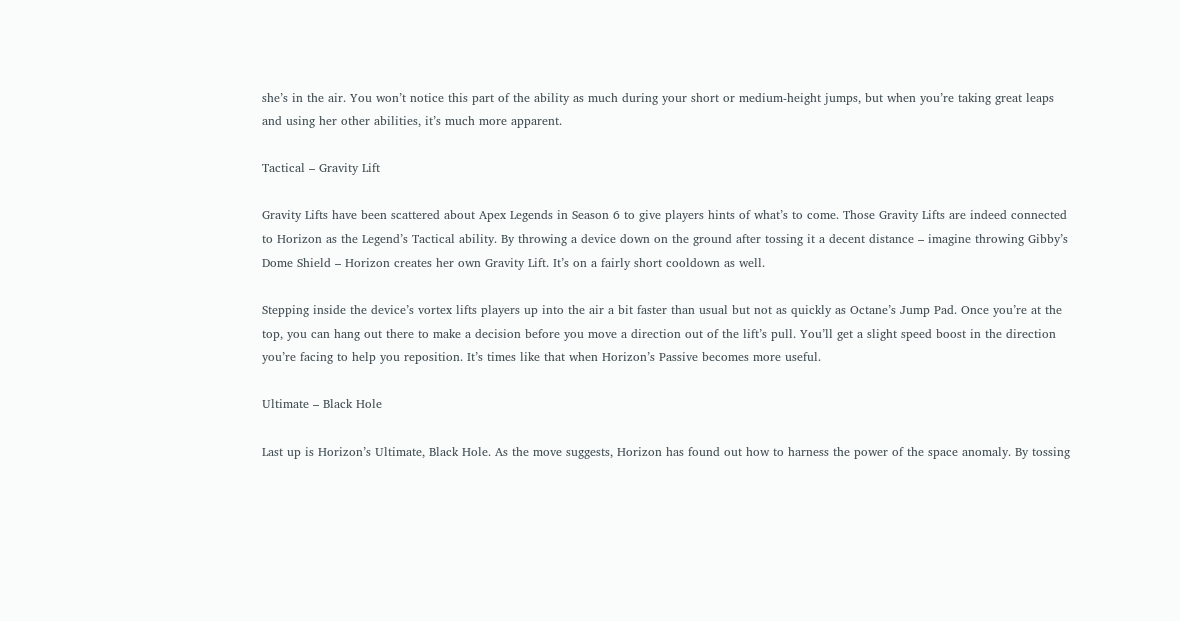she’s in the air. You won’t notice this part of the ability as much during your short or medium-height jumps, but when you’re taking great leaps and using her other abilities, it’s much more apparent.

Tactical – Gravity Lift

Gravity Lifts have been scattered about Apex Legends in Season 6 to give players hints of what’s to come. Those Gravity Lifts are indeed connected to Horizon as the Legend’s Tactical ability. By throwing a device down on the ground after tossing it a decent distance – imagine throwing Gibby’s Dome Shield – Horizon creates her own Gravity Lift. It’s on a fairly short cooldown as well.

Stepping inside the device’s vortex lifts players up into the air a bit faster than usual but not as quickly as Octane’s Jump Pad. Once you’re at the top, you can hang out there to make a decision before you move a direction out of the lift’s pull. You’ll get a slight speed boost in the direction you’re facing to help you reposition. It’s times like that when Horizon’s Passive becomes more useful.

Ultimate – Black Hole

Last up is Horizon’s Ultimate, Black Hole. As the move suggests, Horizon has found out how to harness the power of the space anomaly. By tossing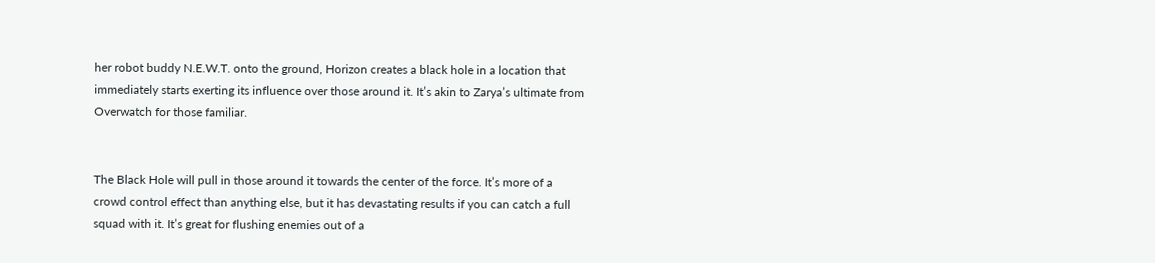her robot buddy N.E.W.T. onto the ground, Horizon creates a black hole in a location that immediately starts exerting its influence over those around it. It’s akin to Zarya’s ultimate from Overwatch for those familiar.


The Black Hole will pull in those around it towards the center of the force. It’s more of a crowd control effect than anything else, but it has devastating results if you can catch a full squad with it. It’s great for flushing enemies out of a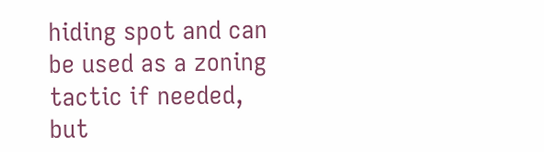hiding spot and can be used as a zoning tactic if needed, but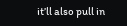it’ll also pull in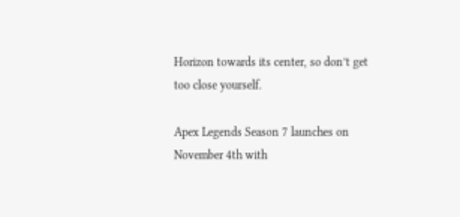Horizon towards its center, so don’t get too close yourself.

Apex Legends Season 7 launches on November 4th with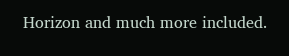Horizon and much more included.